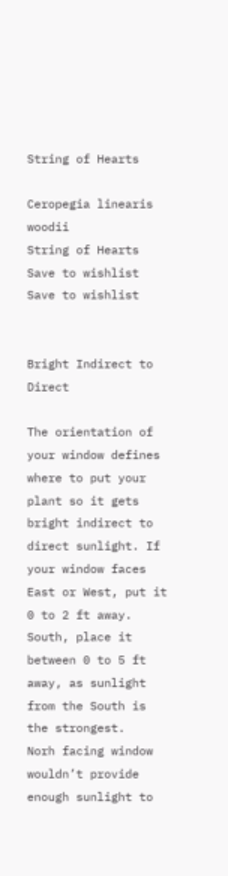String of Hearts

Ceropegia linearis woodii
String of Hearts
Save to wishlist
Save to wishlist


Bright Indirect to Direct

The orientation of your window defines where to put your plant so it gets bright indirect to direct sunlight. If your window faces
East or West, put it 0 to 2 ft away.
South, place it between 0 to 5 ft away, as sunlight from the South is the strongest.
Norh facing window wouldn’t provide enough sunlight to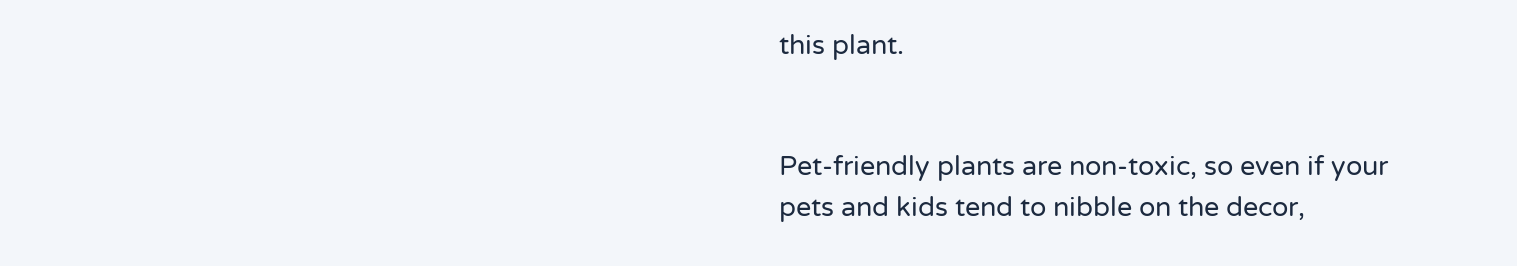this plant.


Pet-friendly plants are non-toxic, so even if your pets and kids tend to nibble on the decor,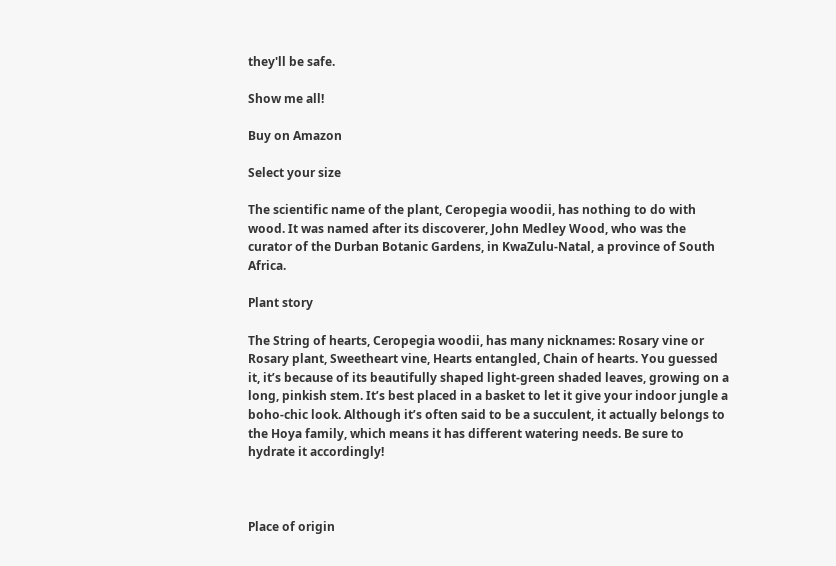they'll be safe.

Show me all!

Buy on Amazon

Select your size

The scientific name of the plant, Ceropegia woodii, has nothing to do with wood. It was named after its discoverer, John Medley Wood, who was the curator of the Durban Botanic Gardens, in KwaZulu-Natal, a province of South Africa.

Plant story

The String of hearts, Ceropegia woodii, has many nicknames: Rosary vine or Rosary plant, Sweetheart vine, Hearts entangled, Chain of hearts. You guessed it, it’s because of its beautifully shaped light-green shaded leaves, growing on a long, pinkish stem. It’s best placed in a basket to let it give your indoor jungle a boho-chic look. Although it’s often said to be a succulent, it actually belongs to the Hoya family, which means it has different watering needs. Be sure to hydrate it accordingly!



Place of origin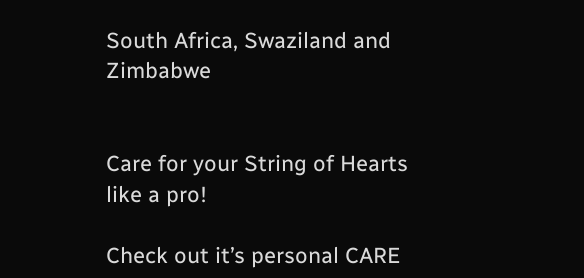South Africa, Swaziland and Zimbabwe


Care for your String of Hearts like a pro!

Check out it’s personal CARE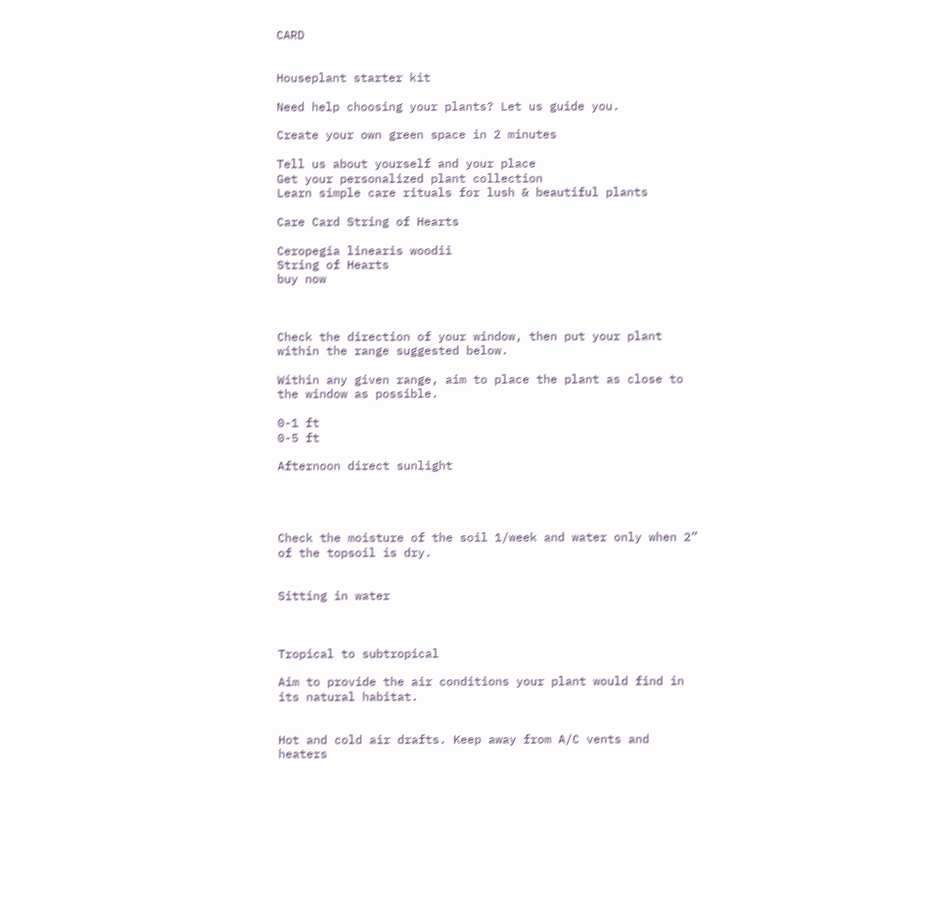CARD


Houseplant starter kit

Need help choosing your plants? Let us guide you.

Create your own green space in 2 minutes

Tell us about yourself and your place
Get your personalized plant collection
Learn simple care rituals for lush & beautiful plants

Care Card String of Hearts

Ceropegia linearis woodii
String of Hearts
buy now



Check the direction of your window, then put your plant within the range suggested below.

Within any given range, aim to place the plant as close to the window as possible.

0-1 ft
0-5 ft

Afternoon direct sunlight




Check the moisture of the soil 1/week and water only when 2” of the topsoil is dry.


Sitting in water



Tropical to subtropical

Aim to provide the air conditions your plant would find in its natural habitat.


Hot and cold air drafts. Keep away from A/C vents and heaters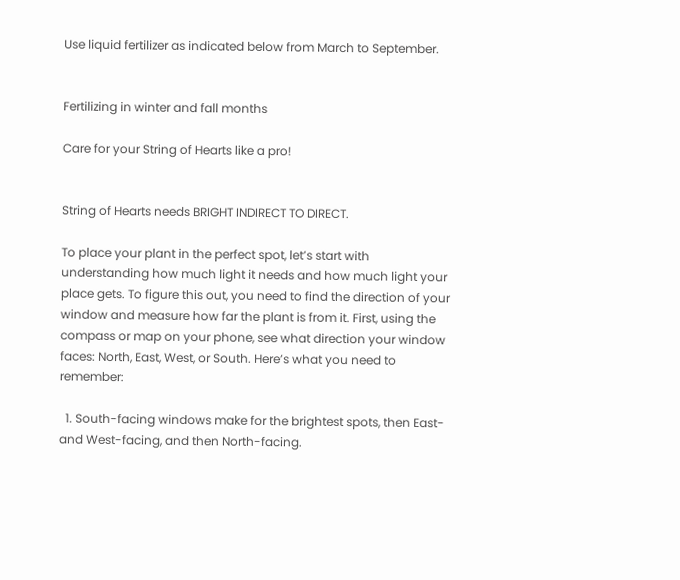Use liquid fertilizer as indicated below from March to September.


Fertilizing in winter and fall months

Care for your String of Hearts like a pro!


String of Hearts needs BRIGHT INDIRECT TO DIRECT.

To place your plant in the perfect spot, let’s start with understanding how much light it needs and how much light your place gets. To figure this out, you need to find the direction of your window and measure how far the plant is from it. First, using the compass or map on your phone, see what direction your window faces: North, East, West, or South. Here’s what you need to remember:

  1. South-facing windows make for the brightest spots, then East- and West-facing, and then North-facing.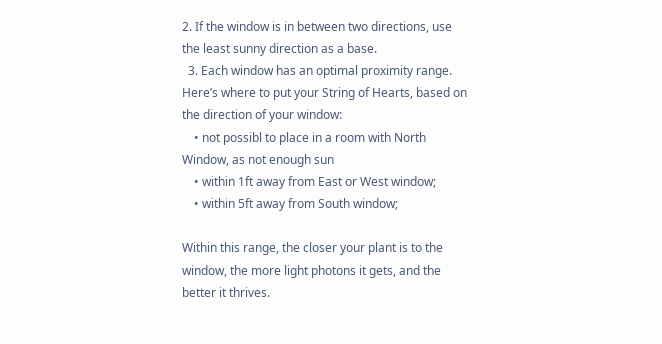2. If the window is in between two directions, use the least sunny direction as a base.
  3. Each window has an optimal proximity range. Here’s where to put your String of Hearts, based on the direction of your window:
    • not possibl to place in a room with North Window, as not enough sun
    • within 1ft away from East or West window;
    • within 5ft away from South window;

Within this range, the closer your plant is to the window, the more light photons it gets, and the better it thrives.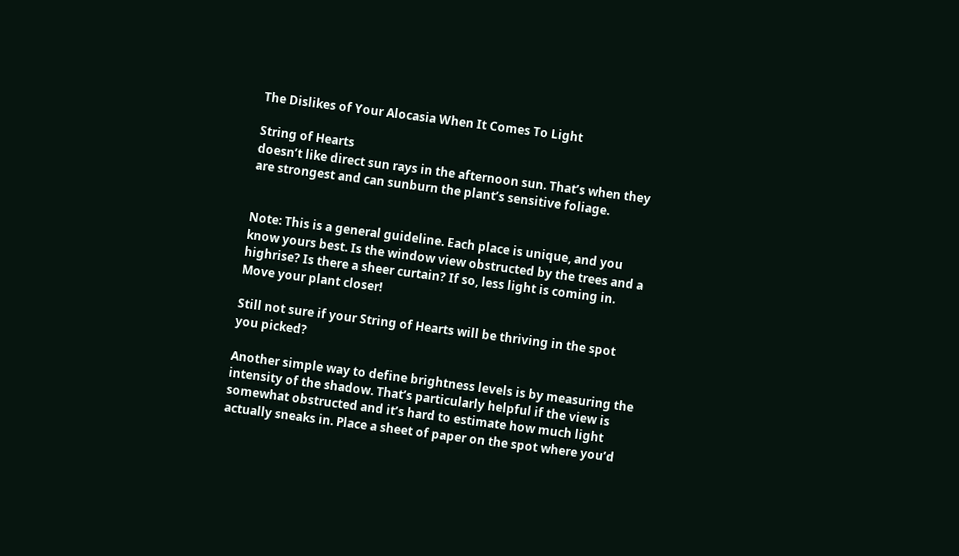The Dislikes of Your Alocasia When It Comes To Light

String of Hearts
doesn’t like direct sun rays in the afternoon sun. That’s when they are strongest and can sunburn the plant’s sensitive foliage.


Note: This is a general guideline. Each place is unique, and you know yours best. Is the window view obstructed by the trees and a highrise? Is there a sheer curtain? If so, less light is coming in. Move your plant closer!

Still not sure if your String of Hearts will be thriving in the spot you picked?

Another simple way to define brightness levels is by measuring the intensity of the shadow. That’s particularly helpful if the view is somewhat obstructed and it’s hard to estimate how much light actually sneaks in. Place a sheet of paper on the spot where you’d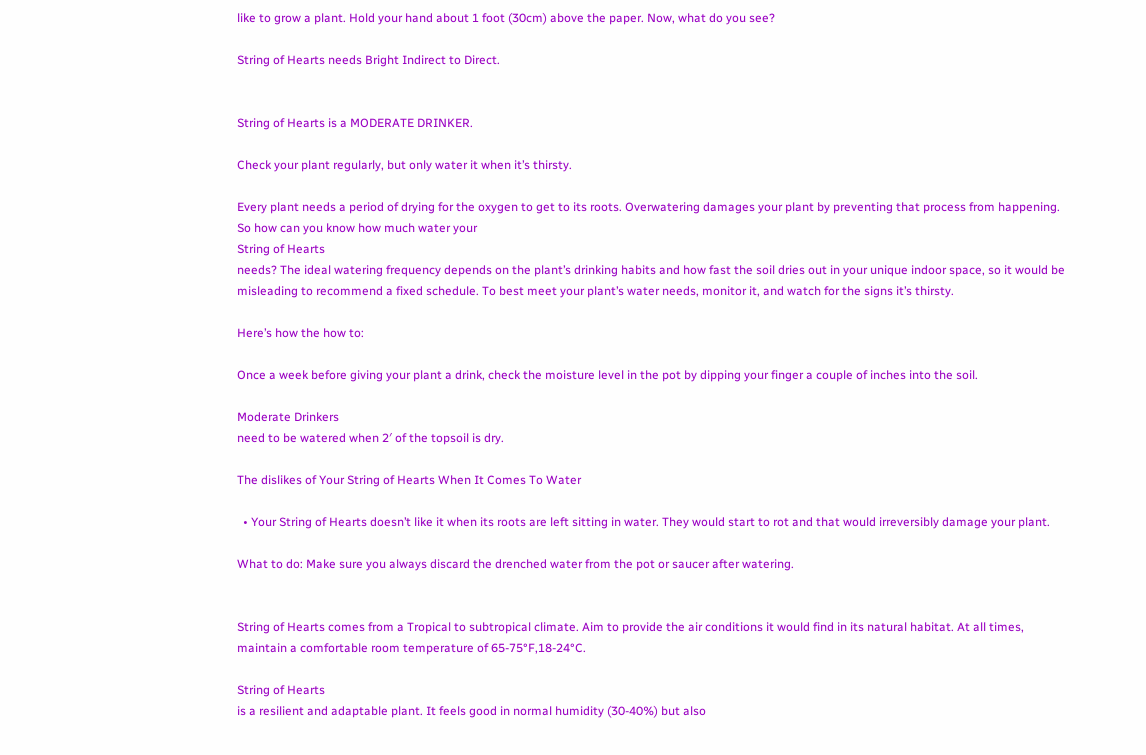like to grow a plant. Hold your hand about 1 foot (30cm) above the paper. Now, what do you see?

String of Hearts needs Bright Indirect to Direct.


String of Hearts is a MODERATE DRINKER.

Check your plant regularly, but only water it when it’s thirsty.

Every plant needs a period of drying for the oxygen to get to its roots. Overwatering damages your plant by preventing that process from happening. So how can you know how much water your
String of Hearts
needs? The ideal watering frequency depends on the plant’s drinking habits and how fast the soil dries out in your unique indoor space, so it would be misleading to recommend a fixed schedule. To best meet your plant’s water needs, monitor it, and watch for the signs it’s thirsty.

Here’s how the how to:

Once a week before giving your plant a drink, check the moisture level in the pot by dipping your finger a couple of inches into the soil.

Moderate Drinkers
need to be watered when 2′ of the topsoil is dry.

The dislikes of Your String of Hearts When It Comes To Water

  • Your String of Hearts doesn’t like it when its roots are left sitting in water. They would start to rot and that would irreversibly damage your plant.

What to do: Make sure you always discard the drenched water from the pot or saucer after watering.


String of Hearts comes from a Tropical to subtropical climate. Aim to provide the air conditions it would find in its natural habitat. At all times, maintain a comfortable room temperature of 65-75°F,18-24°C.

String of Hearts
is a resilient and adaptable plant. It feels good in normal humidity (30-40%) but also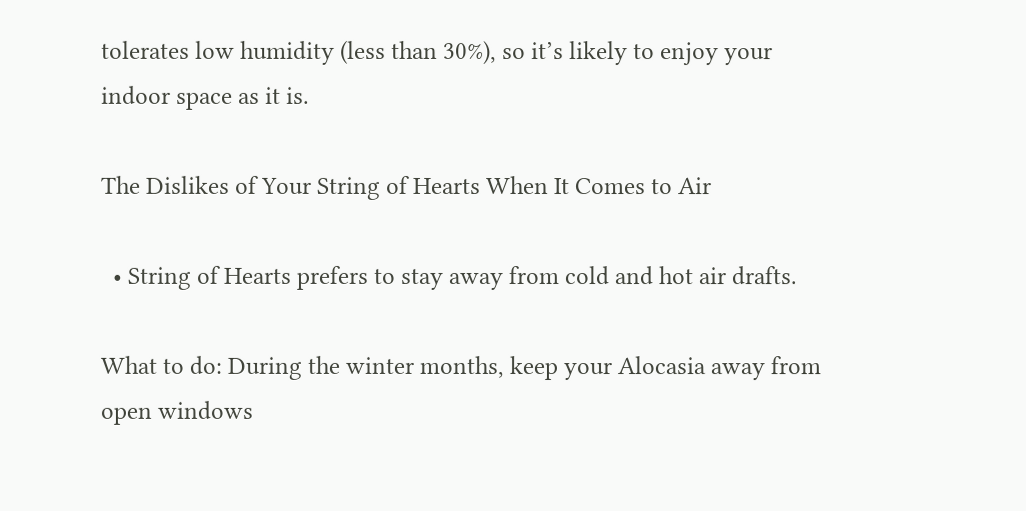tolerates low humidity (less than 30%), so it’s likely to enjoy your indoor space as it is.

The Dislikes of Your String of Hearts When It Comes to Air

  • String of Hearts prefers to stay away from cold and hot air drafts.

What to do: During the winter months, keep your Alocasia away from open windows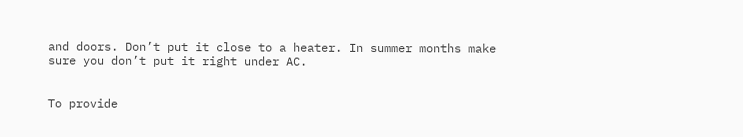and doors. Don’t put it close to a heater. In summer months make sure you don’t put it right under AC.


To provide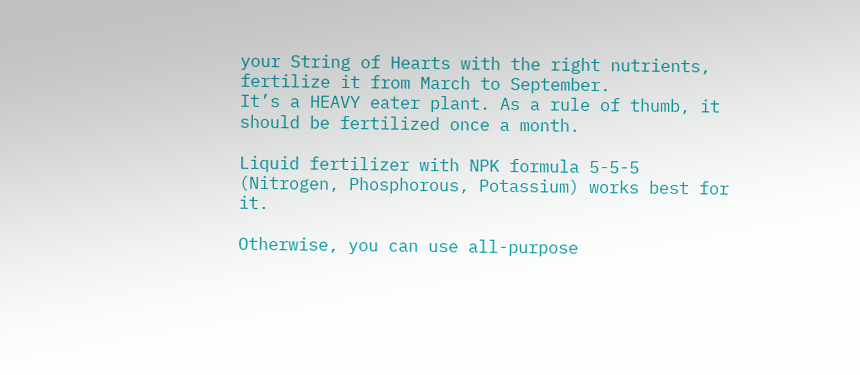your String of Hearts with the right nutrients, fertilize it from March to September.
It’s a HEAVY eater plant. As a rule of thumb, it should be fertilized once a month.

Liquid fertilizer with NPK formula 5-5-5 (Nitrogen, Phosphorous, Potassium) works best for it.

Otherwise, you can use all-purpose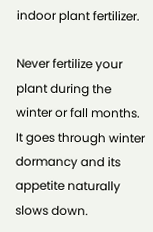indoor plant fertilizer.

Never fertilize your plant during the winter or fall months. It goes through winter dormancy and its appetite naturally slows down.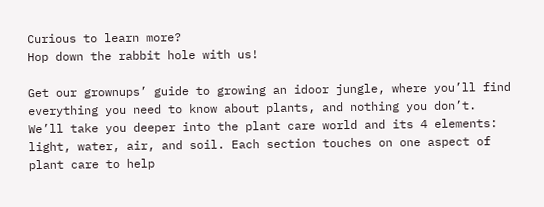Curious to learn more?
Hop down the rabbit hole with us!

Get our grownups’ guide to growing an idoor jungle, where you’ll find everything you need to know about plants, and nothing you don’t. We’ll take you deeper into the plant care world and its 4 elements: light, water, air, and soil. Each section touches on one aspect of plant care to help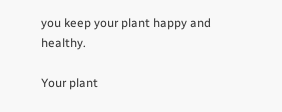you keep your plant happy and healthy.

Your plant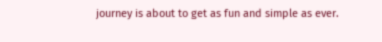journey is about to get as fun and simple as ever.